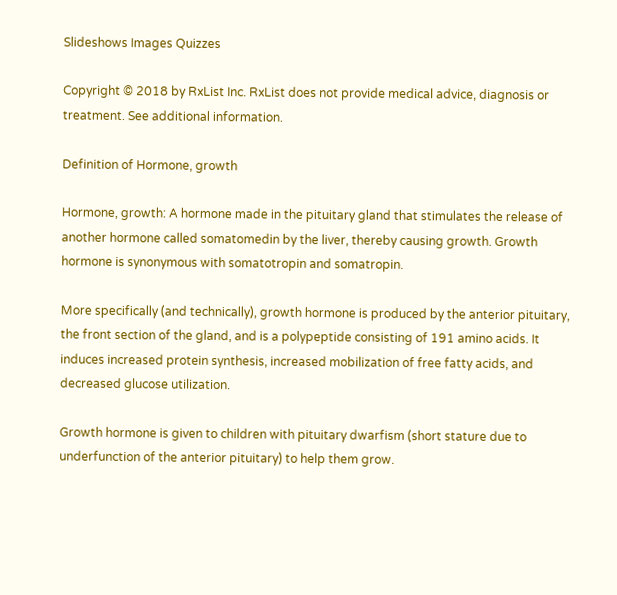Slideshows Images Quizzes

Copyright © 2018 by RxList Inc. RxList does not provide medical advice, diagnosis or treatment. See additional information.

Definition of Hormone, growth

Hormone, growth: A hormone made in the pituitary gland that stimulates the release of another hormone called somatomedin by the liver, thereby causing growth. Growth hormone is synonymous with somatotropin and somatropin.

More specifically (and technically), growth hormone is produced by the anterior pituitary, the front section of the gland, and is a polypeptide consisting of 191 amino acids. It induces increased protein synthesis, increased mobilization of free fatty acids, and decreased glucose utilization.

Growth hormone is given to children with pituitary dwarfism (short stature due to underfunction of the anterior pituitary) to help them grow.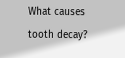What causes tooth decay?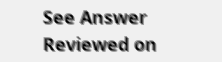See Answer
Reviewed on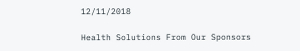12/11/2018

Health Solutions From Our Sponsors